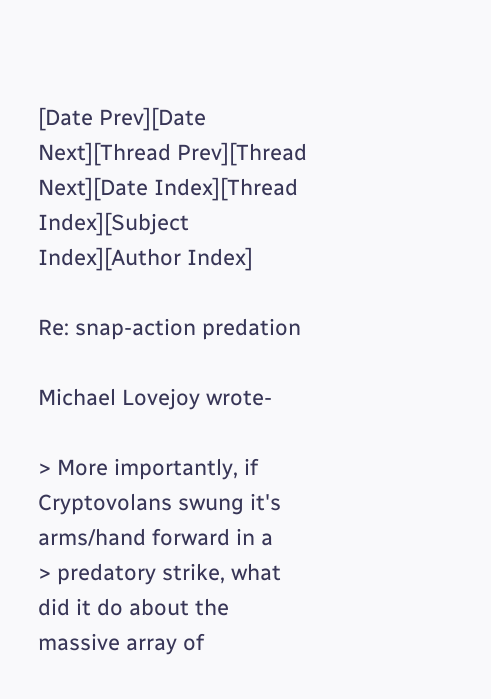[Date Prev][Date Next][Thread Prev][Thread Next][Date Index][Thread Index][Subject Index][Author Index]

Re: snap-action predation

Michael Lovejoy wrote-

> More importantly, if Cryptovolans swung it's arms/hand forward in a
> predatory strike, what did it do about the massive array of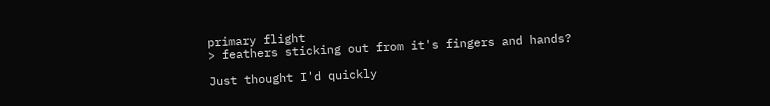primary flight
> feathers sticking out from it's fingers and hands?

Just thought I'd quickly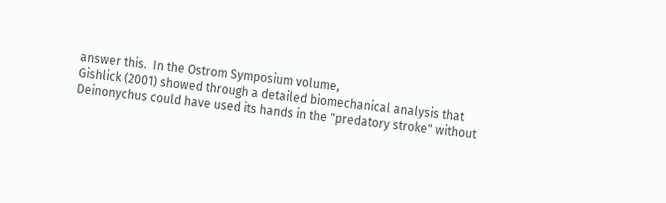answer this.  In the Ostrom Symposium volume,
Gishlick (2001) showed through a detailed biomechanical analysis that
Deinonychus could have used its hands in the "predatory stroke" without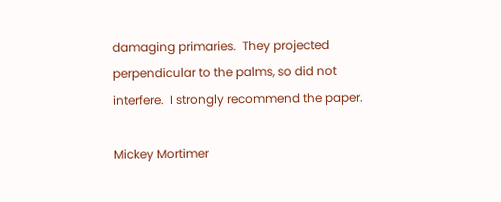damaging primaries.  They projected perpendicular to the palms, so did not
interfere.  I strongly recommend the paper.

Mickey Mortimer